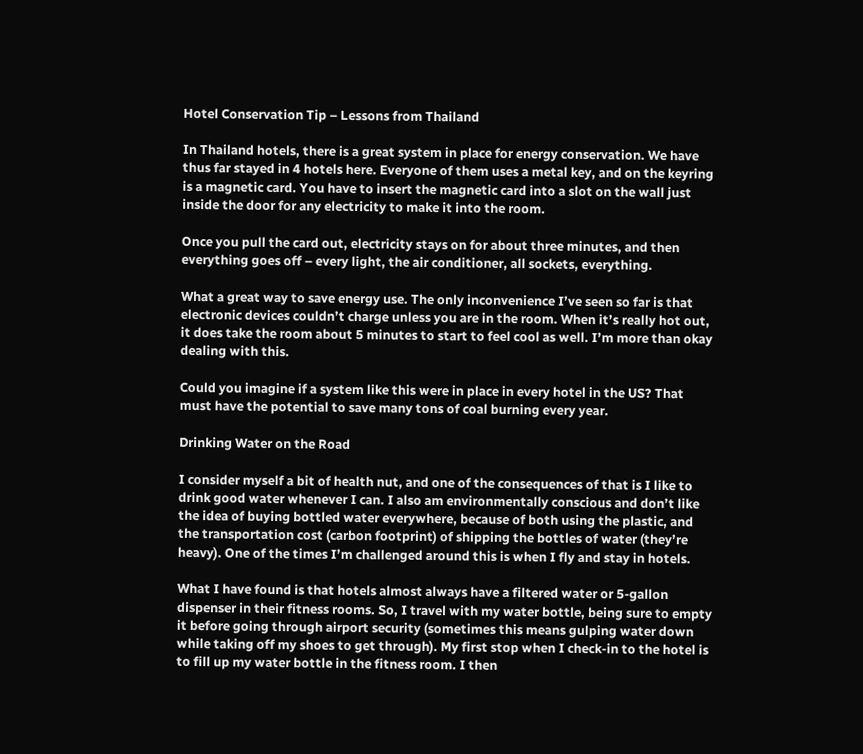Hotel Conservation Tip – Lessons from Thailand

In Thailand hotels, there is a great system in place for energy conservation. We have thus far stayed in 4 hotels here. Everyone of them uses a metal key, and on the keyring is a magnetic card. You have to insert the magnetic card into a slot on the wall just inside the door for any electricity to make it into the room.

Once you pull the card out, electricity stays on for about three minutes, and then everything goes off – every light, the air conditioner, all sockets, everything.

What a great way to save energy use. The only inconvenience I’ve seen so far is that electronic devices couldn’t charge unless you are in the room. When it’s really hot out, it does take the room about 5 minutes to start to feel cool as well. I’m more than okay dealing with this.

Could you imagine if a system like this were in place in every hotel in the US? That must have the potential to save many tons of coal burning every year.

Drinking Water on the Road

I consider myself a bit of health nut, and one of the consequences of that is I like to drink good water whenever I can. I also am environmentally conscious and don’t like the idea of buying bottled water everywhere, because of both using the plastic, and the transportation cost (carbon footprint) of shipping the bottles of water (they’re heavy). One of the times I’m challenged around this is when I fly and stay in hotels.

What I have found is that hotels almost always have a filtered water or 5-gallon dispenser in their fitness rooms. So, I travel with my water bottle, being sure to empty it before going through airport security (sometimes this means gulping water down while taking off my shoes to get through). My first stop when I check-in to the hotel is to fill up my water bottle in the fitness room. I then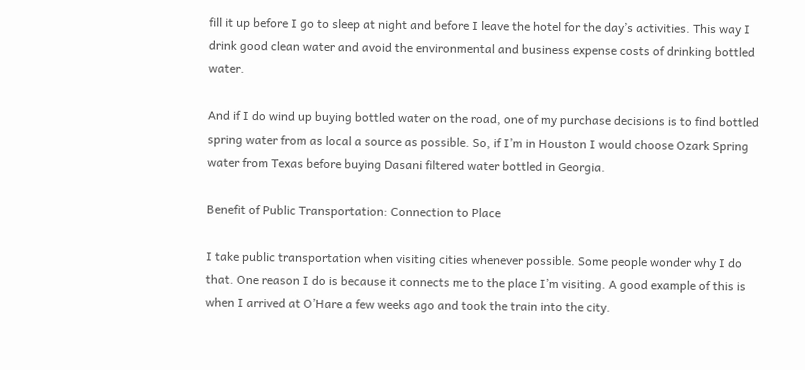fill it up before I go to sleep at night and before I leave the hotel for the day’s activities. This way I drink good clean water and avoid the environmental and business expense costs of drinking bottled water.

And if I do wind up buying bottled water on the road, one of my purchase decisions is to find bottled spring water from as local a source as possible. So, if I’m in Houston I would choose Ozark Spring water from Texas before buying Dasani filtered water bottled in Georgia.

Benefit of Public Transportation: Connection to Place

I take public transportation when visiting cities whenever possible. Some people wonder why I do that. One reason I do is because it connects me to the place I’m visiting. A good example of this is when I arrived at O’Hare a few weeks ago and took the train into the city.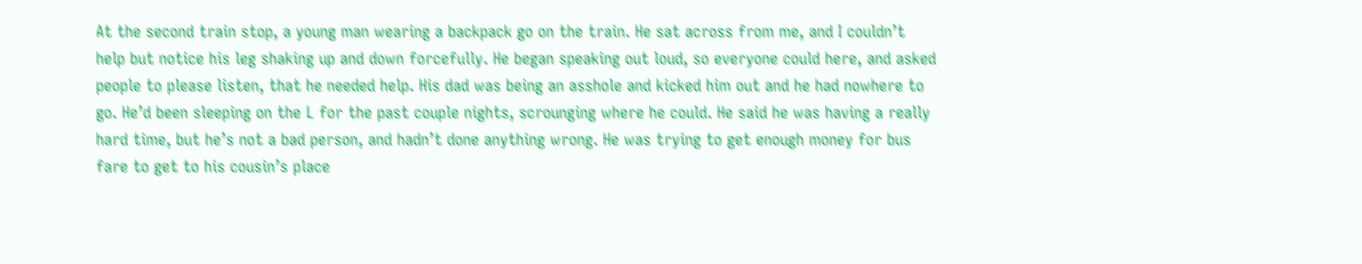At the second train stop, a young man wearing a backpack go on the train. He sat across from me, and I couldn’t help but notice his leg shaking up and down forcefully. He began speaking out loud, so everyone could here, and asked people to please listen, that he needed help. His dad was being an asshole and kicked him out and he had nowhere to go. He’d been sleeping on the L for the past couple nights, scrounging where he could. He said he was having a really hard time, but he’s not a bad person, and hadn’t done anything wrong. He was trying to get enough money for bus fare to get to his cousin’s place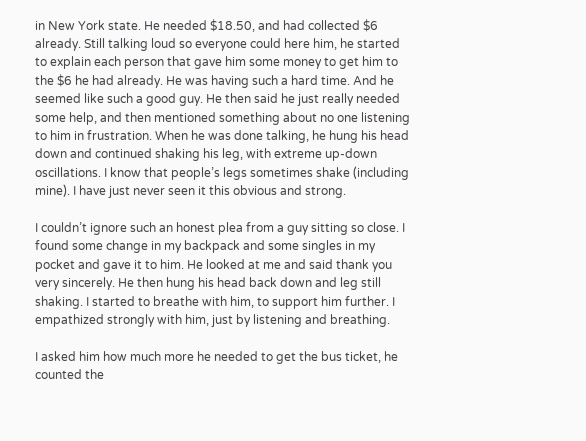in New York state. He needed $18.50, and had collected $6 already. Still talking loud so everyone could here him, he started to explain each person that gave him some money to get him to the $6 he had already. He was having such a hard time. And he seemed like such a good guy. He then said he just really needed some help, and then mentioned something about no one listening to him in frustration. When he was done talking, he hung his head down and continued shaking his leg, with extreme up-down oscillations. I know that people’s legs sometimes shake (including mine). I have just never seen it this obvious and strong.

I couldn’t ignore such an honest plea from a guy sitting so close. I found some change in my backpack and some singles in my pocket and gave it to him. He looked at me and said thank you very sincerely. He then hung his head back down and leg still shaking. I started to breathe with him, to support him further. I empathized strongly with him, just by listening and breathing.

I asked him how much more he needed to get the bus ticket, he counted the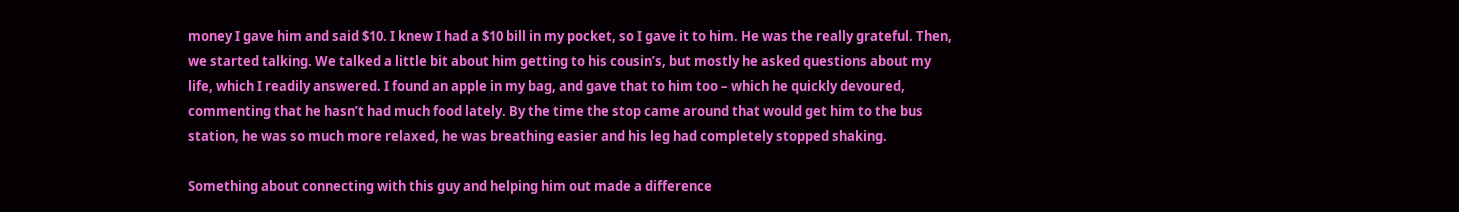money I gave him and said $10. I knew I had a $10 bill in my pocket, so I gave it to him. He was the really grateful. Then, we started talking. We talked a little bit about him getting to his cousin’s, but mostly he asked questions about my life, which I readily answered. I found an apple in my bag, and gave that to him too – which he quickly devoured, commenting that he hasn’t had much food lately. By the time the stop came around that would get him to the bus station, he was so much more relaxed, he was breathing easier and his leg had completely stopped shaking.

Something about connecting with this guy and helping him out made a difference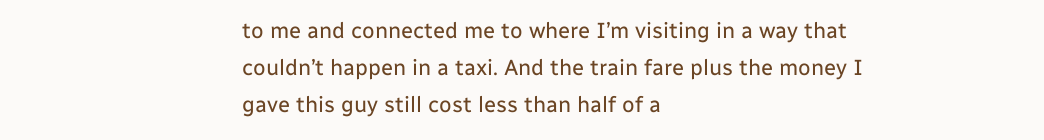to me and connected me to where I’m visiting in a way that couldn’t happen in a taxi. And the train fare plus the money I gave this guy still cost less than half of a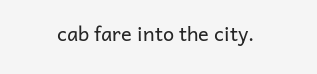cab fare into the city.